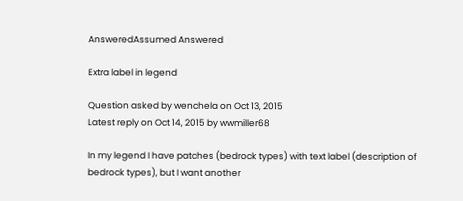AnsweredAssumed Answered

Extra label in legend

Question asked by wenchela on Oct 13, 2015
Latest reply on Oct 14, 2015 by wwmiller68

In my legend I have patches (bedrock types) with text label (description of bedrock types), but I want another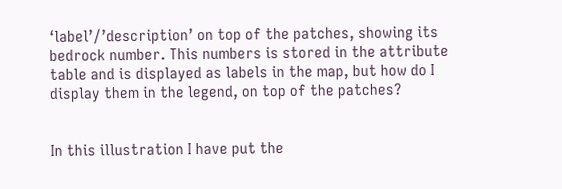‘label’/’description’ on top of the patches, showing its bedrock number. This numbers is stored in the attribute table and is displayed as labels in the map, but how do I display them in the legend, on top of the patches?


In this illustration I have put the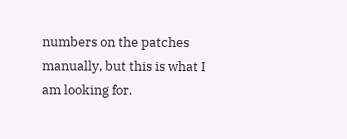numbers on the patches manually, but this is what I am looking for.